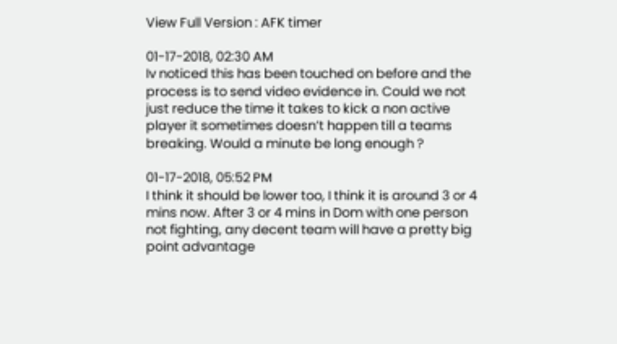View Full Version : AFK timer

01-17-2018, 02:30 AM
Iv noticed this has been touched on before and the process is to send video evidence in. Could we not just reduce the time it takes to kick a non active player it sometimes doesn’t happen till a teams breaking. Would a minute be long enough ?

01-17-2018, 05:52 PM
I think it should be lower too, I think it is around 3 or 4 mins now. After 3 or 4 mins in Dom with one person not fighting, any decent team will have a pretty big point advantage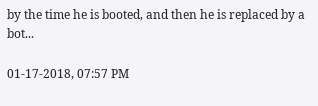by the time he is booted, and then he is replaced by a bot...

01-17-2018, 07:57 PM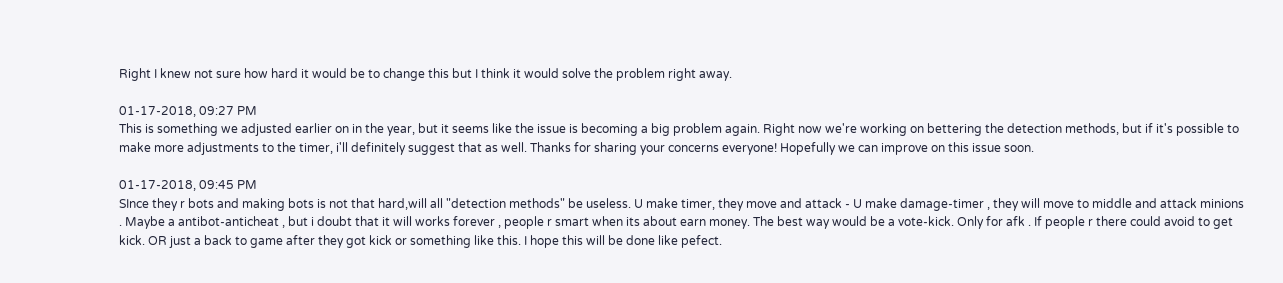Right I knew not sure how hard it would be to change this but I think it would solve the problem right away.

01-17-2018, 09:27 PM
This is something we adjusted earlier on in the year, but it seems like the issue is becoming a big problem again. Right now we're working on bettering the detection methods, but if it's possible to make more adjustments to the timer, i'll definitely suggest that as well. Thanks for sharing your concerns everyone! Hopefully we can improve on this issue soon.

01-17-2018, 09:45 PM
SInce they r bots and making bots is not that hard,will all "detection methods" be useless. U make timer, they move and attack - U make damage-timer , they will move to middle and attack minions . Maybe a antibot-anticheat , but i doubt that it will works forever , people r smart when its about earn money. The best way would be a vote-kick. Only for afk . If people r there could avoid to get kick. OR just a back to game after they got kick or something like this. I hope this will be done like pefect.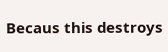Becaus this destroys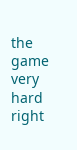the game very hard right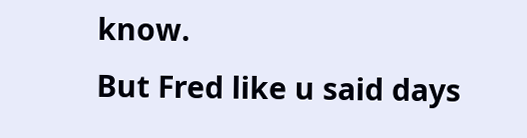know.
But Fred like u said days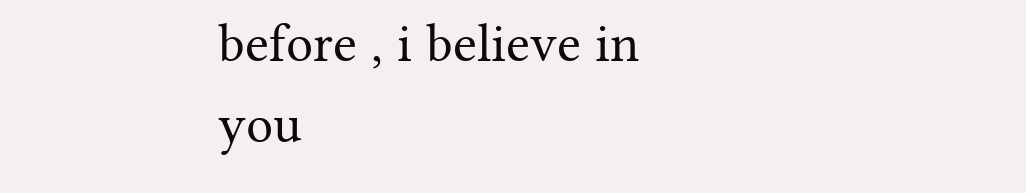before , i believe in you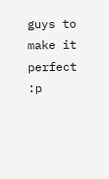guys to make it perfect :p